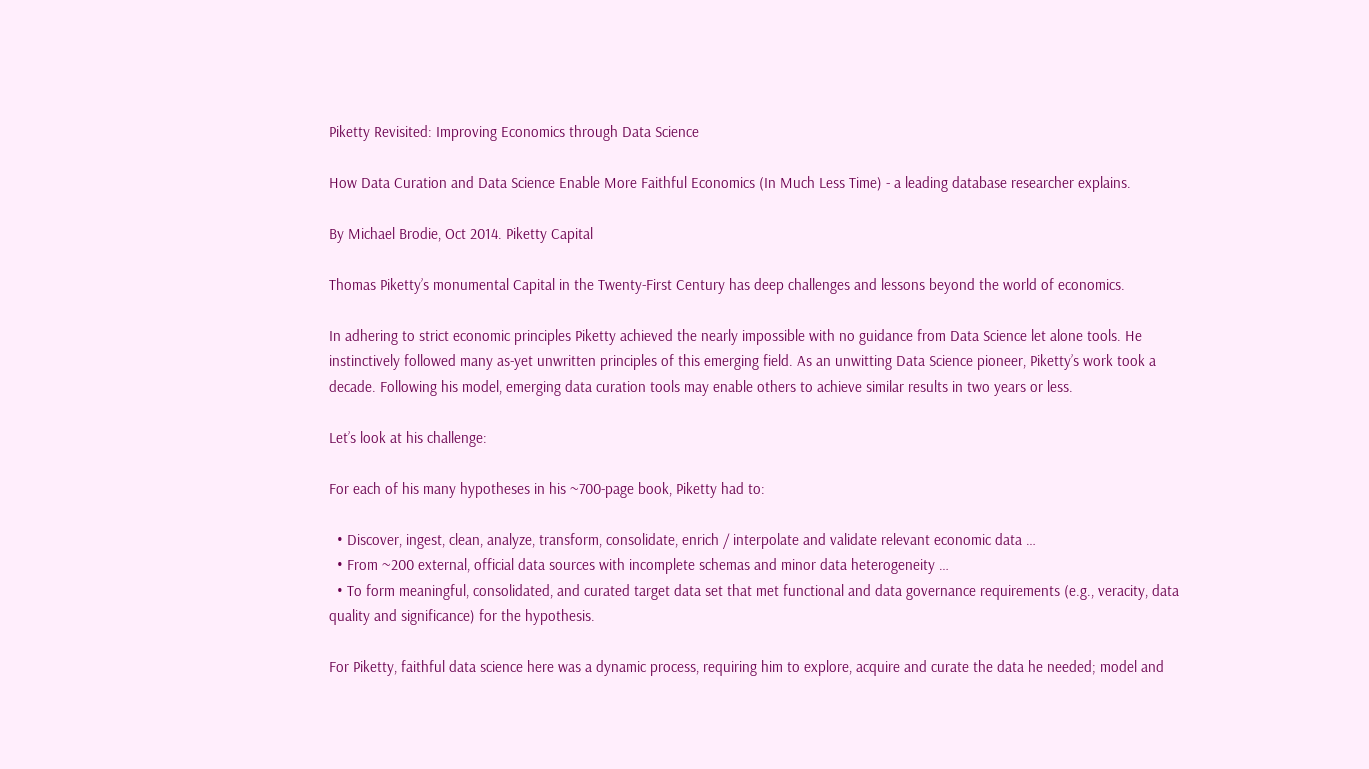Piketty Revisited: Improving Economics through Data Science

How Data Curation and Data Science Enable More Faithful Economics (In Much Less Time) - a leading database researcher explains.

By Michael Brodie, Oct 2014. Piketty Capital

Thomas Piketty’s monumental Capital in the Twenty-First Century has deep challenges and lessons beyond the world of economics.

In adhering to strict economic principles Piketty achieved the nearly impossible with no guidance from Data Science let alone tools. He instinctively followed many as-yet unwritten principles of this emerging field. As an unwitting Data Science pioneer, Piketty’s work took a decade. Following his model, emerging data curation tools may enable others to achieve similar results in two years or less.

Let’s look at his challenge:

For each of his many hypotheses in his ~700-page book, Piketty had to:

  • Discover, ingest, clean, analyze, transform, consolidate, enrich / interpolate and validate relevant economic data …
  • From ~200 external, official data sources with incomplete schemas and minor data heterogeneity …
  • To form meaningful, consolidated, and curated target data set that met functional and data governance requirements (e.g., veracity, data quality and significance) for the hypothesis.

For Piketty, faithful data science here was a dynamic process, requiring him to explore, acquire and curate the data he needed; model and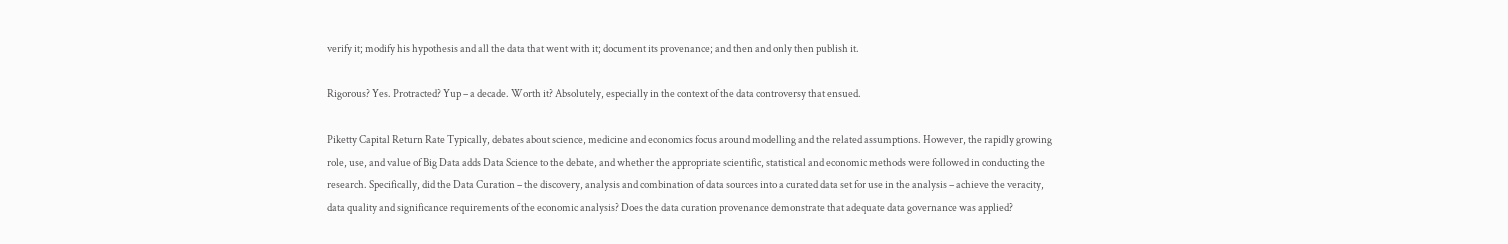verify it; modify his hypothesis and all the data that went with it; document its provenance; and then and only then publish it.

Rigorous? Yes. Protracted? Yup – a decade. Worth it? Absolutely, especially in the context of the data controversy that ensued.

Piketty Capital Return Rate Typically, debates about science, medicine and economics focus around modelling and the related assumptions. However, the rapidly growing role, use, and value of Big Data adds Data Science to the debate, and whether the appropriate scientific, statistical and economic methods were followed in conducting the research. Specifically, did the Data Curation – the discovery, analysis and combination of data sources into a curated data set for use in the analysis – achieve the veracity, data quality and significance requirements of the economic analysis? Does the data curation provenance demonstrate that adequate data governance was applied?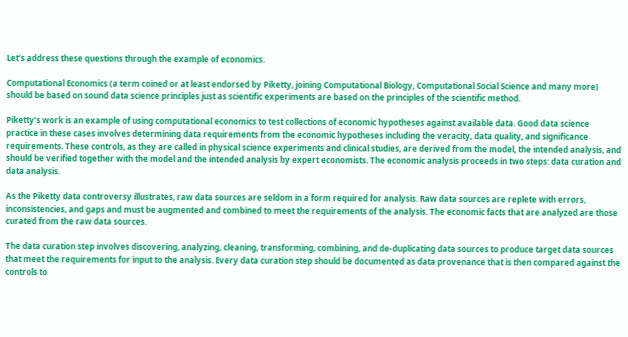Let’s address these questions through the example of economics.

Computational Economics (a term coined or at least endorsed by Piketty, joining Computational Biology, Computational Social Science and many more) should be based on sound data science principles just as scientific experiments are based on the principles of the scientific method.

Piketty’s work is an example of using computational economics to test collections of economic hypotheses against available data. Good data science practice in these cases involves determining data requirements from the economic hypotheses including the veracity, data quality, and significance requirements. These controls, as they are called in physical science experiments and clinical studies, are derived from the model, the intended analysis, and should be verified together with the model and the intended analysis by expert economists. The economic analysis proceeds in two steps: data curation and data analysis.

As the Piketty data controversy illustrates, raw data sources are seldom in a form required for analysis. Raw data sources are replete with errors, inconsistencies, and gaps and must be augmented and combined to meet the requirements of the analysis. The economic facts that are analyzed are those curated from the raw data sources.

The data curation step involves discovering, analyzing, cleaning, transforming, combining, and de-duplicating data sources to produce target data sources that meet the requirements for input to the analysis. Every data curation step should be documented as data provenance that is then compared against the controls to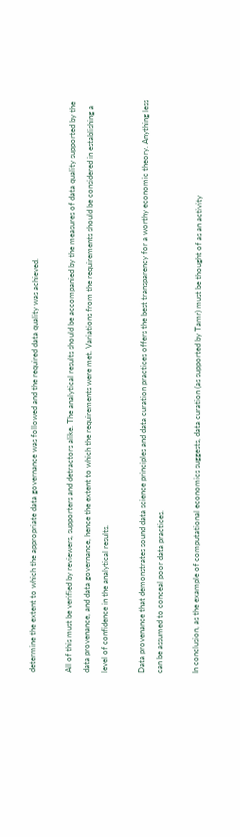determine the extent to which the appropriate data governance was followed and the required data quality was achieved.

All of this must be verified by reviewers, supporters and detractors alike. The analytical results should be accompanied by the measures of data quality supported by the data provenance, and data governance, hence the extent to which the requirements were met. Variations from the requirements should be considered in establishing a level of confidence in the analytical results.

Data provenance that demonstrates sound data science principles and data curation practices offers the best transparency for a worthy economic theory. Anything less can be assumed to conceal poor data practices.

In conclusion, as the example of computational economics suggests, data curation (as supported by Tamr) must be thought of as an activity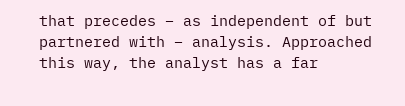that precedes – as independent of but partnered with – analysis. Approached this way, the analyst has a far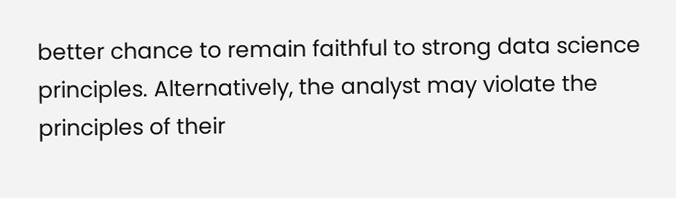better chance to remain faithful to strong data science principles. Alternatively, the analyst may violate the principles of their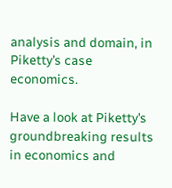analysis and domain, in Piketty’s case economics.

Have a look at Piketty’s groundbreaking results in economics and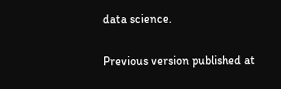data science.

Previous version published at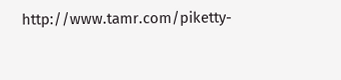http://www.tamr.com/piketty-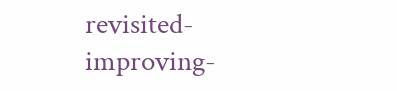revisited-improving-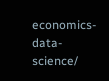economics-data-science/